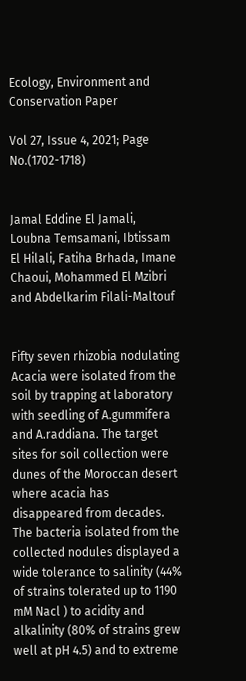Ecology, Environment and Conservation Paper

Vol 27, Issue 4, 2021; Page No.(1702-1718)


Jamal Eddine El Jamali, Loubna Temsamani, Ibtissam El Hilali, Fatiha Brhada, Imane Chaoui, Mohammed El Mzibri and Abdelkarim Filali-Maltouf


Fifty seven rhizobia nodulating Acacia were isolated from the soil by trapping at laboratory with seedling of A.gummifera and A.raddiana. The target sites for soil collection were dunes of the Moroccan desert where acacia has disappeared from decades. The bacteria isolated from the collected nodules displayed a wide tolerance to salinity (44% of strains tolerated up to 1190 mM Nacl ) to acidity and alkalinity (80% of strains grew well at pH 4.5) and to extreme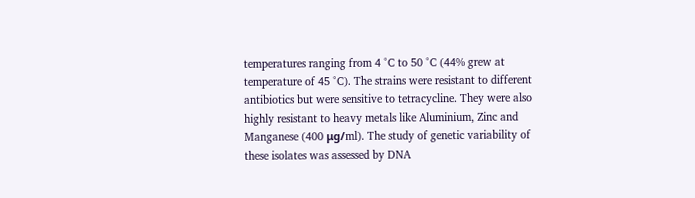temperatures ranging from 4 °C to 50 °C (44% grew at temperature of 45 °C). The strains were resistant to different antibiotics but were sensitive to tetracycline. They were also highly resistant to heavy metals like Aluminium, Zinc and Manganese (400 μg/ml). The study of genetic variability of these isolates was assessed by DNA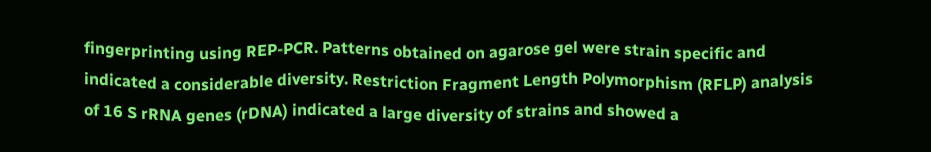fingerprinting using REP-PCR. Patterns obtained on agarose gel were strain specific and indicated a considerable diversity. Restriction Fragment Length Polymorphism (RFLP) analysis of 16 S rRNA genes (rDNA) indicated a large diversity of strains and showed a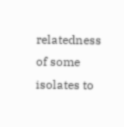relatedness of some isolates to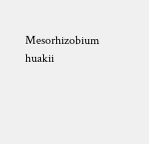Mesorhizobium huakii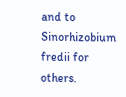and to Sinorhizobium fredii for others.